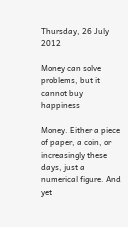Thursday, 26 July 2012

Money can solve problems, but it cannot buy happiness

Money. Either a piece of paper, a coin, or increasingly these days, just a numerical figure. And yet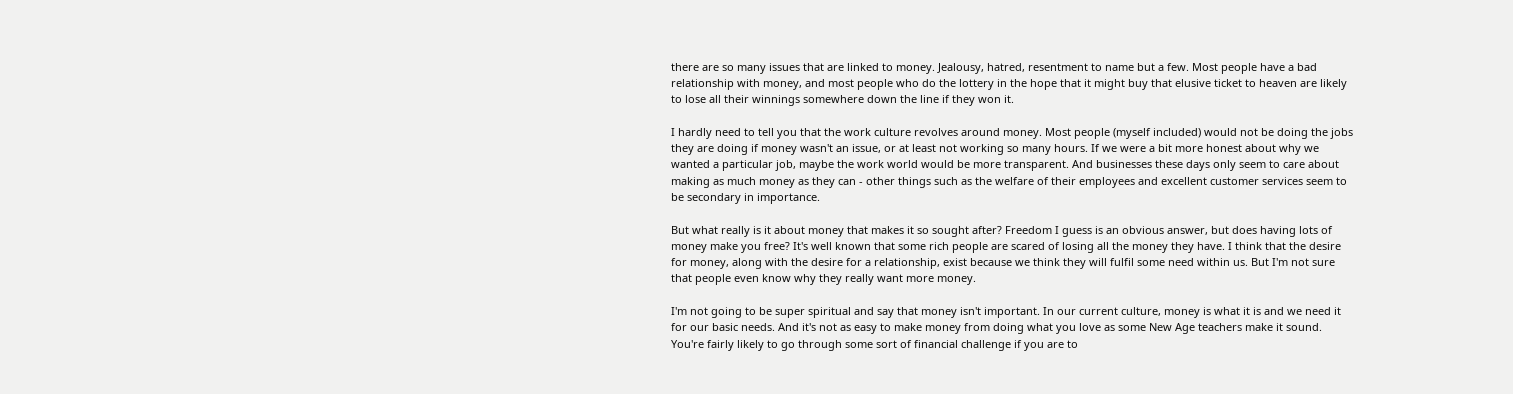there are so many issues that are linked to money. Jealousy, hatred, resentment to name but a few. Most people have a bad relationship with money, and most people who do the lottery in the hope that it might buy that elusive ticket to heaven are likely to lose all their winnings somewhere down the line if they won it.

I hardly need to tell you that the work culture revolves around money. Most people (myself included) would not be doing the jobs they are doing if money wasn't an issue, or at least not working so many hours. If we were a bit more honest about why we wanted a particular job, maybe the work world would be more transparent. And businesses these days only seem to care about making as much money as they can - other things such as the welfare of their employees and excellent customer services seem to be secondary in importance.

But what really is it about money that makes it so sought after? Freedom I guess is an obvious answer, but does having lots of money make you free? It's well known that some rich people are scared of losing all the money they have. I think that the desire for money, along with the desire for a relationship, exist because we think they will fulfil some need within us. But I'm not sure that people even know why they really want more money.

I'm not going to be super spiritual and say that money isn't important. In our current culture, money is what it is and we need it for our basic needs. And it's not as easy to make money from doing what you love as some New Age teachers make it sound. You're fairly likely to go through some sort of financial challenge if you are to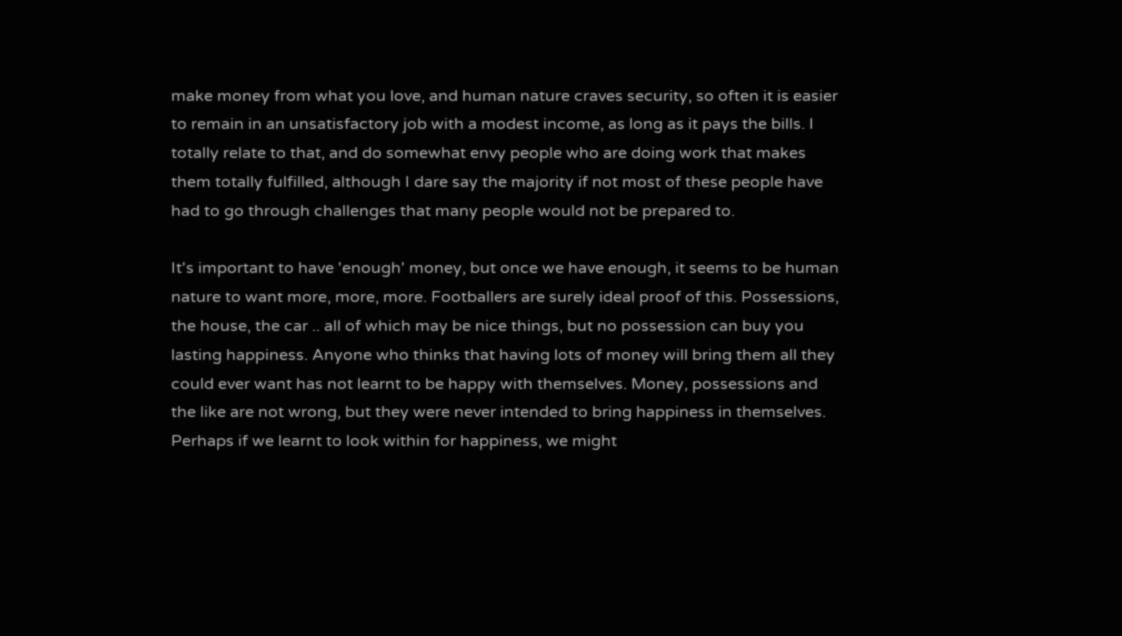make money from what you love, and human nature craves security, so often it is easier to remain in an unsatisfactory job with a modest income, as long as it pays the bills. I totally relate to that, and do somewhat envy people who are doing work that makes them totally fulfilled, although I dare say the majority if not most of these people have had to go through challenges that many people would not be prepared to.

It's important to have 'enough' money, but once we have enough, it seems to be human nature to want more, more, more. Footballers are surely ideal proof of this. Possessions, the house, the car .. all of which may be nice things, but no possession can buy you lasting happiness. Anyone who thinks that having lots of money will bring them all they could ever want has not learnt to be happy with themselves. Money, possessions and the like are not wrong, but they were never intended to bring happiness in themselves. Perhaps if we learnt to look within for happiness, we might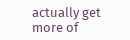actually get more of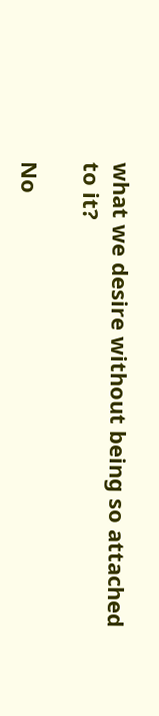what we desire without being so attached to it?

No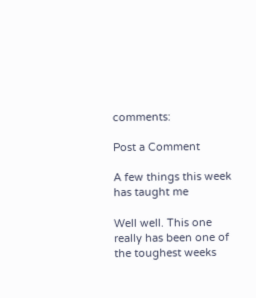comments:

Post a Comment

A few things this week has taught me

Well well. This one really has been one of the toughest weeks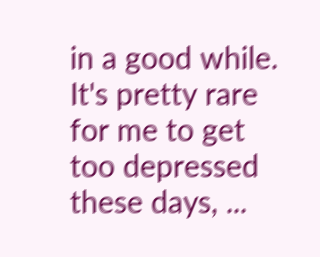in a good while. It's pretty rare for me to get too depressed these days, ...